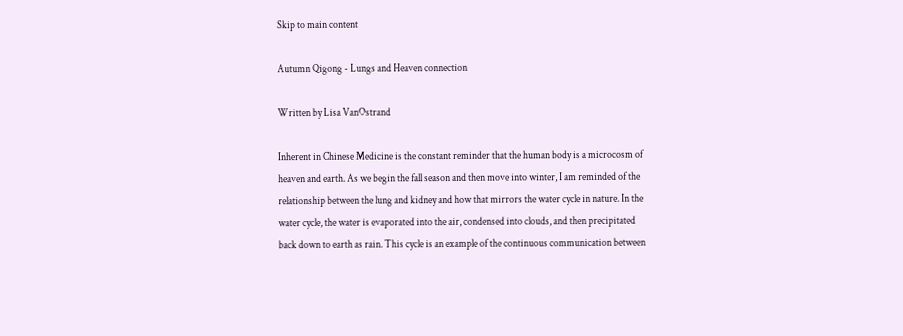Skip to main content

Autumn Qigong - Lungs and Heaven connection

Written by Lisa VanOstrand

Inherent in Chinese Medicine is the constant reminder that the human body is a microcosm of heaven and earth. As we begin the fall season and then move into winter, I am reminded of the relationship between the lung and kidney and how that mirrors the water cycle in nature. In the water cycle, the water is evaporated into the air, condensed into clouds, and then precipitated back down to earth as rain. This cycle is an example of the continuous communication between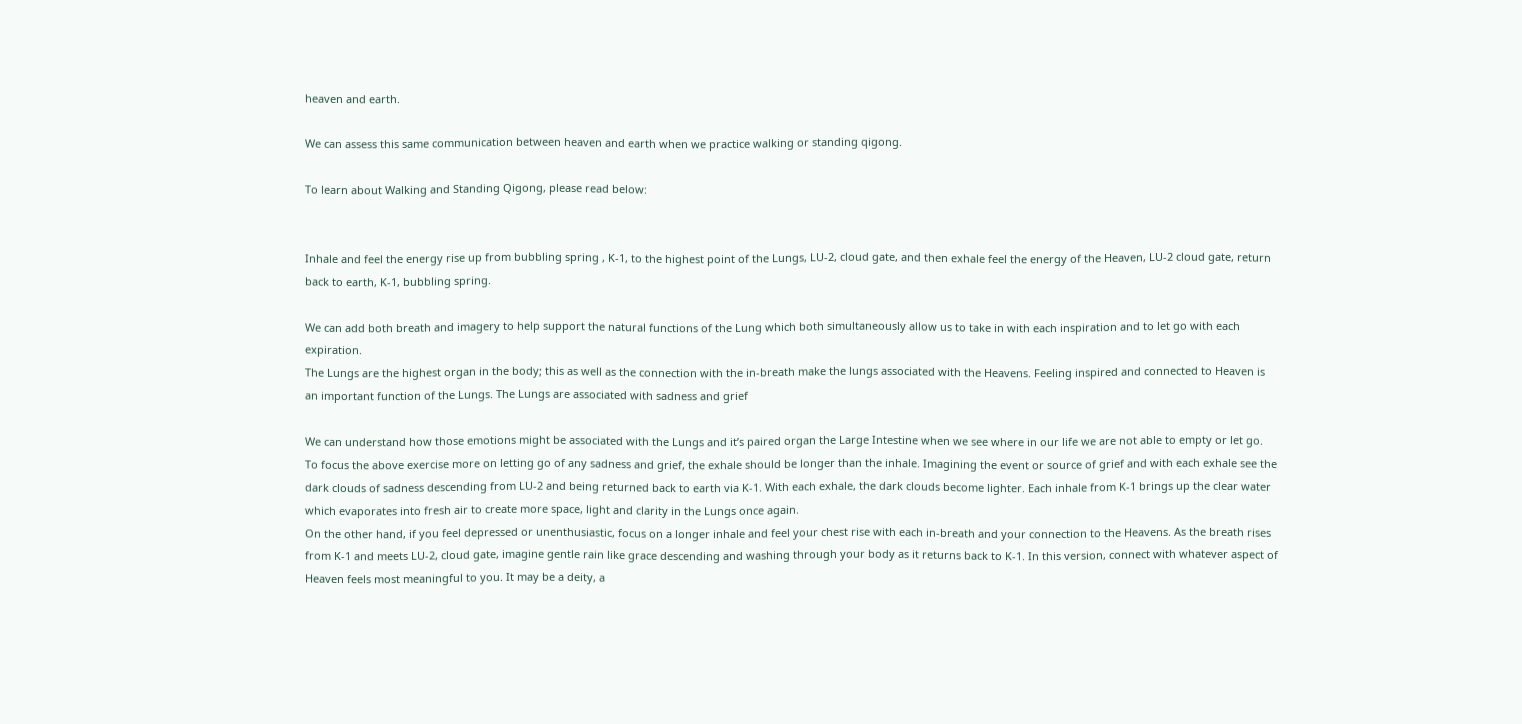heaven and earth.

We can assess this same communication between heaven and earth when we practice walking or standing qigong.

To learn about Walking and Standing Qigong, please read below:


Inhale and feel the energy rise up from bubbling spring , K-1, to the highest point of the Lungs, LU-2, cloud gate, and then exhale feel the energy of the Heaven, LU-2 cloud gate, return back to earth, K-1, bubbling spring.

We can add both breath and imagery to help support the natural functions of the Lung which both simultaneously allow us to take in with each inspiration and to let go with each expiration.
The Lungs are the highest organ in the body; this as well as the connection with the in-breath make the lungs associated with the Heavens. Feeling inspired and connected to Heaven is an important function of the Lungs. The Lungs are associated with sadness and grief

We can understand how those emotions might be associated with the Lungs and it’s paired organ the Large Intestine when we see where in our life we are not able to empty or let go.
To focus the above exercise more on letting go of any sadness and grief, the exhale should be longer than the inhale. Imagining the event or source of grief and with each exhale see the dark clouds of sadness descending from LU-2 and being returned back to earth via K-1. With each exhale, the dark clouds become lighter. Each inhale from K-1 brings up the clear water which evaporates into fresh air to create more space, light and clarity in the Lungs once again.
On the other hand, if you feel depressed or unenthusiastic, focus on a longer inhale and feel your chest rise with each in-breath and your connection to the Heavens. As the breath rises from K-1 and meets LU-2, cloud gate, imagine gentle rain like grace descending and washing through your body as it returns back to K-1. In this version, connect with whatever aspect of Heaven feels most meaningful to you. It may be a deity, a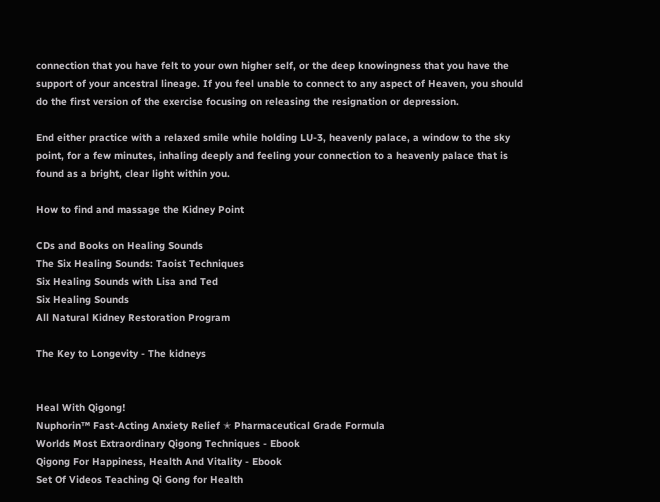connection that you have felt to your own higher self, or the deep knowingness that you have the support of your ancestral lineage. If you feel unable to connect to any aspect of Heaven, you should do the first version of the exercise focusing on releasing the resignation or depression.

End either practice with a relaxed smile while holding LU-3, heavenly palace, a window to the sky point, for a few minutes, inhaling deeply and feeling your connection to a heavenly palace that is found as a bright, clear light within you.

How to find and massage the Kidney Point

CDs and Books on Healing Sounds
The Six Healing Sounds: Taoist Techniques
Six Healing Sounds with Lisa and Ted
Six Healing Sounds
All Natural Kidney Restoration Program

The Key to Longevity - The kidneys


Heal With Qigong!
Nuphorin™ Fast-Acting Anxiety Relief ✭ Pharmaceutical Grade Formula
Worlds Most Extraordinary Qigong Techniques - Ebook
Qigong For Happiness, Health And Vitality - Ebook
Set Of Videos Teaching Qi Gong for Health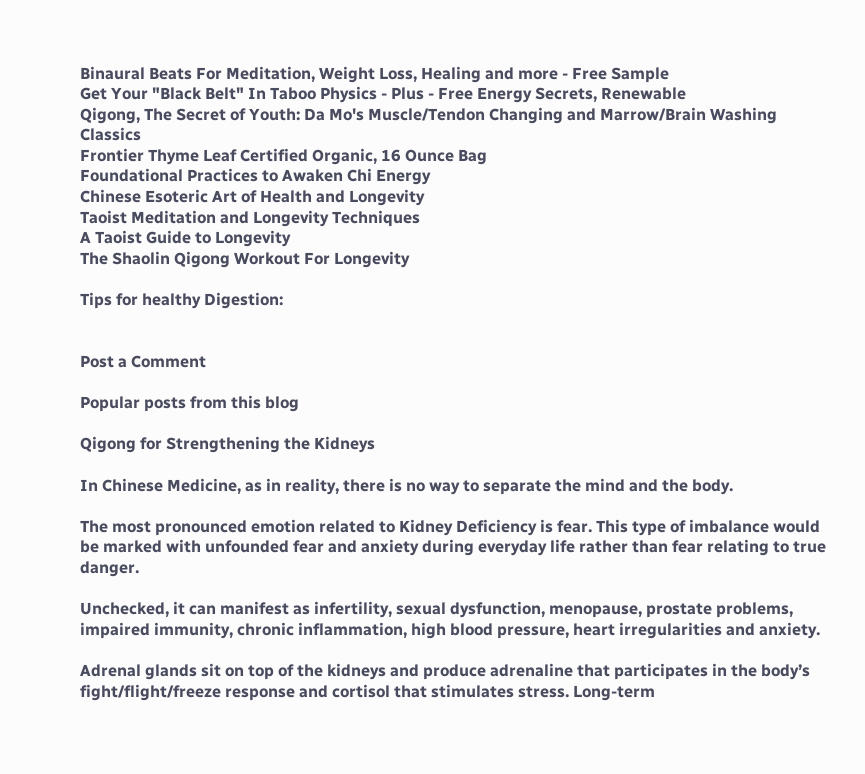Binaural Beats For Meditation, Weight Loss, Healing and more - Free Sample
Get Your "Black Belt" In Taboo Physics - Plus - Free Energy Secrets, Renewable
Qigong, The Secret of Youth: Da Mo's Muscle/Tendon Changing and Marrow/Brain Washing Classics
Frontier Thyme Leaf Certified Organic, 16 Ounce Bag
Foundational Practices to Awaken Chi Energy
Chinese Esoteric Art of Health and Longevity
Taoist Meditation and Longevity Techniques
A Taoist Guide to Longevity
The Shaolin Qigong Workout For Longevity

Tips for healthy Digestion:


Post a Comment

Popular posts from this blog

Qigong for Strengthening the Kidneys

In Chinese Medicine, as in reality, there is no way to separate the mind and the body.

The most pronounced emotion related to Kidney Deficiency is fear. This type of imbalance would be marked with unfounded fear and anxiety during everyday life rather than fear relating to true danger.

Unchecked, it can manifest as infertility, sexual dysfunction, menopause, prostate problems, impaired immunity, chronic inflammation, high blood pressure, heart irregularities and anxiety.

Adrenal glands sit on top of the kidneys and produce adrenaline that participates in the body’s fight/flight/freeze response and cortisol that stimulates stress. Long-term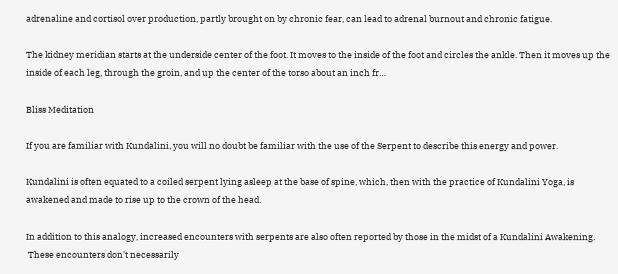adrenaline and cortisol over production, partly brought on by chronic fear, can lead to adrenal burnout and chronic fatigue.

The kidney meridian starts at the underside center of the foot. It moves to the inside of the foot and circles the ankle. Then it moves up the inside of each leg, through the groin, and up the center of the torso about an inch fr…

Bliss Meditation

If you are familiar with Kundalini, you will no doubt be familiar with the use of the Serpent to describe this energy and power.

Kundalini is often equated to a coiled serpent lying asleep at the base of spine, which, then with the practice of Kundalini Yoga, is awakened and made to rise up to the crown of the head.

In addition to this analogy, increased encounters with serpents are also often reported by those in the midst of a Kundalini Awakening.
 These encounters don't necessarily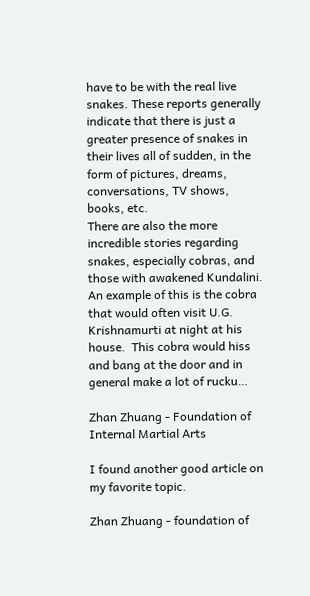have to be with the real live snakes. These reports generally indicate that there is just a greater presence of snakes in their lives all of sudden, in the form of pictures, dreams, conversations, TV shows, books, etc.
There are also the more incredible stories regarding snakes, especially cobras, and those with awakened Kundalini. An example of this is the cobra that would often visit U.G. Krishnamurti at night at his house.  This cobra would hiss and bang at the door and in general make a lot of rucku…

Zhan Zhuang - Foundation of Internal Martial Arts

I found another good article on my favorite topic.

Zhan Zhuang - foundation of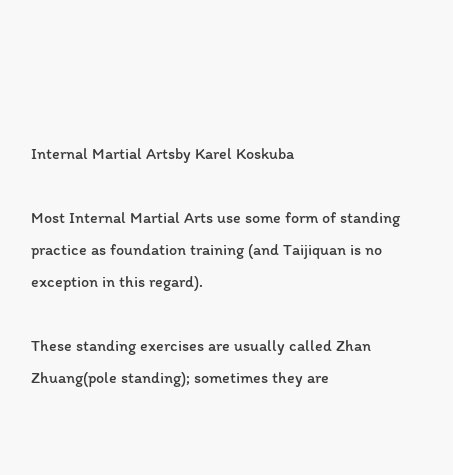Internal Martial Artsby Karel Koskuba

Most Internal Martial Arts use some form of standing practice as foundation training (and Taijiquan is no exception in this regard).

These standing exercises are usually called Zhan Zhuang(pole standing); sometimes they are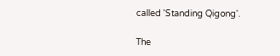called 'Standing Qigong'.

The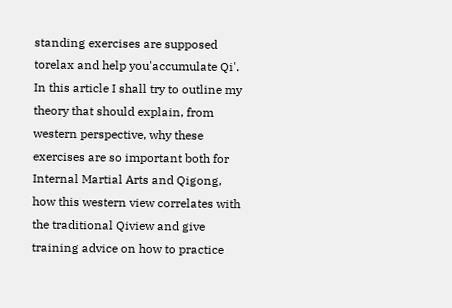standing exercises are supposed torelax and help you'accumulate Qi'. In this article I shall try to outline my theory that should explain, from western perspective, why these exercises are so important both for Internal Martial Arts and Qigong, how this western view correlates with the traditional Qiview and give training advice on how to practice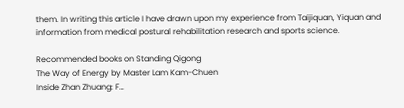them. In writing this article I have drawn upon my experience from Taijiquan, Yiquan and information from medical postural rehabilitation research and sports science.

Recommended books on Standing Qigong
The Way of Energy by Master Lam Kam-Chuen
Inside Zhan Zhuang: F…